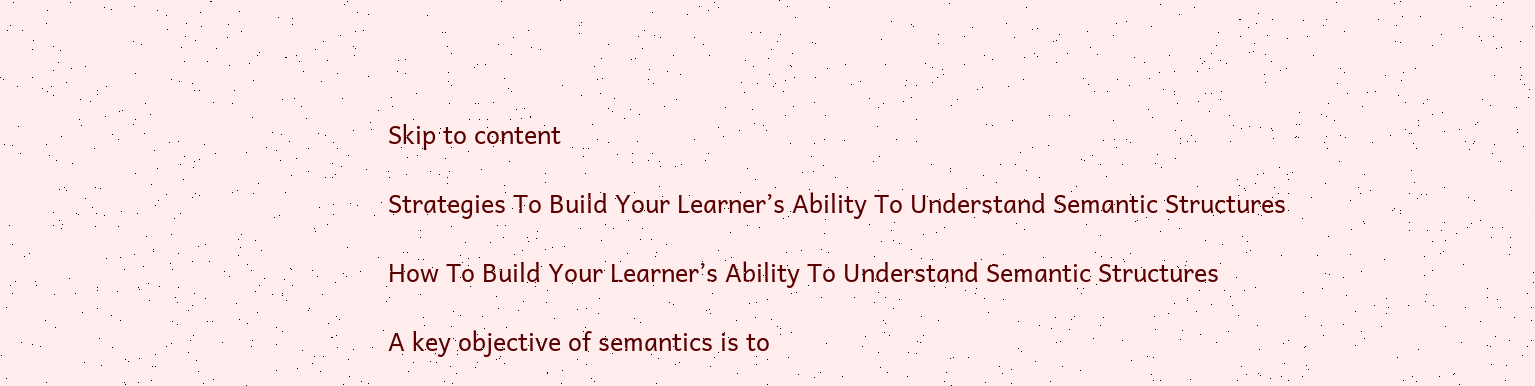Skip to content

Strategies To Build Your Learner’s Ability To Understand Semantic Structures

How To Build Your Learner’s Ability To Understand Semantic Structures

A key objective of semantics is to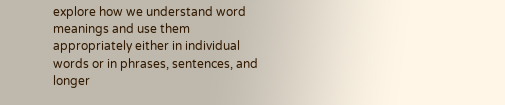explore how we understand word meanings and use them appropriately either in individual words or in phrases, sentences, and longer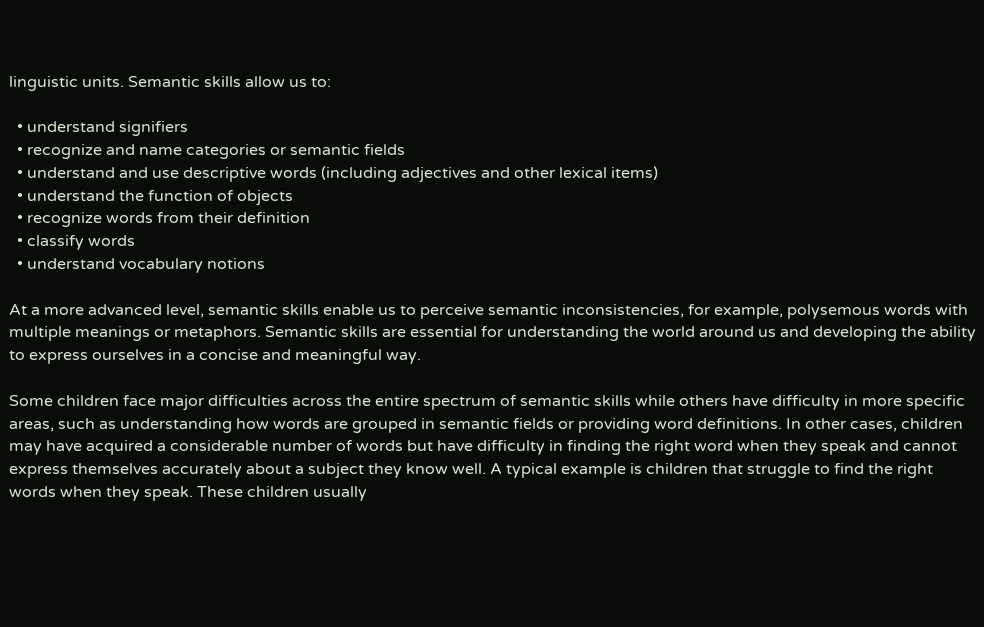linguistic units. Semantic skills allow us to:

  • understand signifiers
  • recognize and name categories or semantic fields
  • understand and use descriptive words (including adjectives and other lexical items)
  • understand the function of objects
  • recognize words from their definition
  • classify words
  • understand vocabulary notions

At a more advanced level, semantic skills enable us to perceive semantic inconsistencies, for example, polysemous words with multiple meanings or metaphors. Semantic skills are essential for understanding the world around us and developing the ability to express ourselves in a concise and meaningful way.

Some children face major difficulties across the entire spectrum of semantic skills while others have difficulty in more specific areas, such as understanding how words are grouped in semantic fields or providing word definitions. In other cases, children may have acquired a considerable number of words but have difficulty in finding the right word when they speak and cannot express themselves accurately about a subject they know well. A typical example is children that struggle to find the right words when they speak. These children usually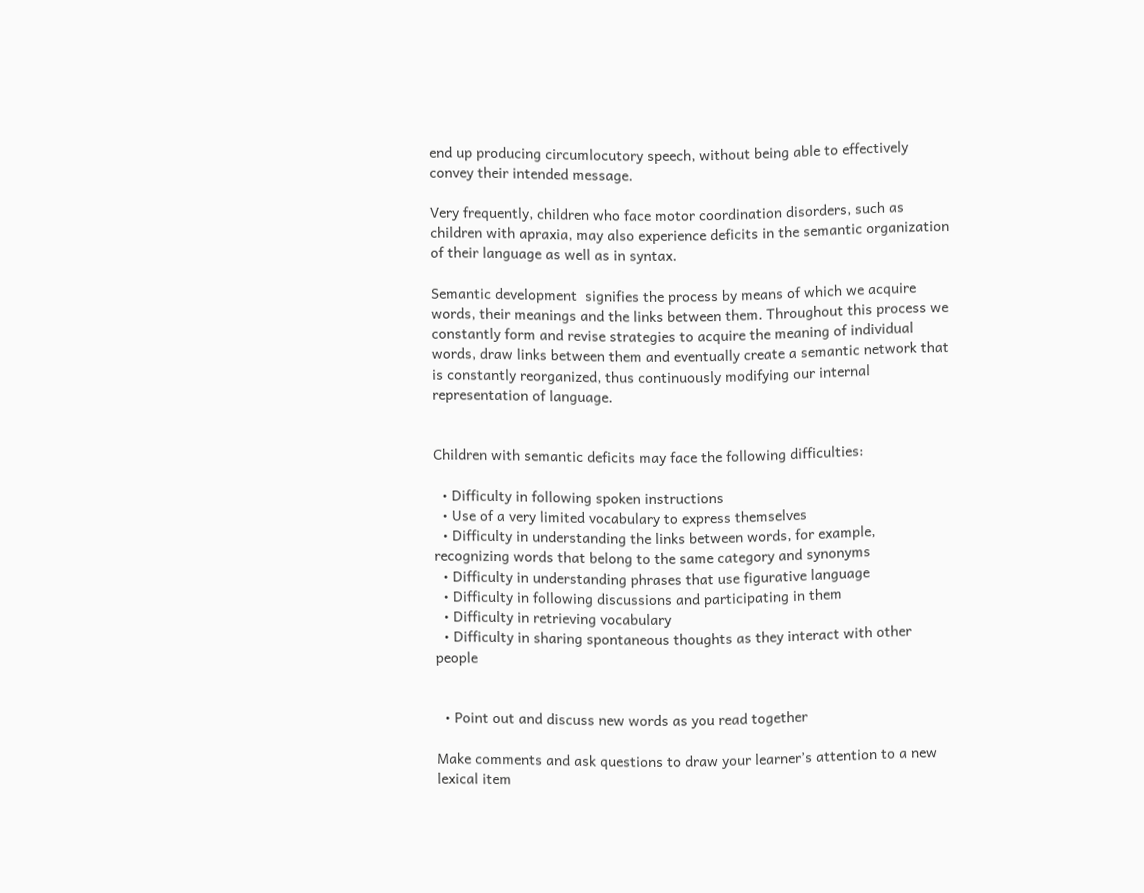end up producing circumlocutory speech, without being able to effectively convey their intended message.

Very frequently, children who face motor coordination disorders, such as children with apraxia, may also experience deficits in the semantic organization of their language as well as in syntax.

Semantic development  signifies the process by means of which we acquire words, their meanings and the links between them. Throughout this process we constantly form and revise strategies to acquire the meaning of individual words, draw links between them and eventually create a semantic network that is constantly reorganized, thus continuously modifying our internal representation of language.


Children with semantic deficits may face the following difficulties:

  • Difficulty in following spoken instructions
  • Use of a very limited vocabulary to express themselves
  • Difficulty in understanding the links between words, for example, recognizing words that belong to the same category and synonyms
  • Difficulty in understanding phrases that use figurative language
  • Difficulty in following discussions and participating in them
  • Difficulty in retrieving vocabulary
  • Difficulty in sharing spontaneous thoughts as they interact with other people


  • Point out and discuss new words as you read together

Make comments and ask questions to draw your learner’s attention to a new lexical item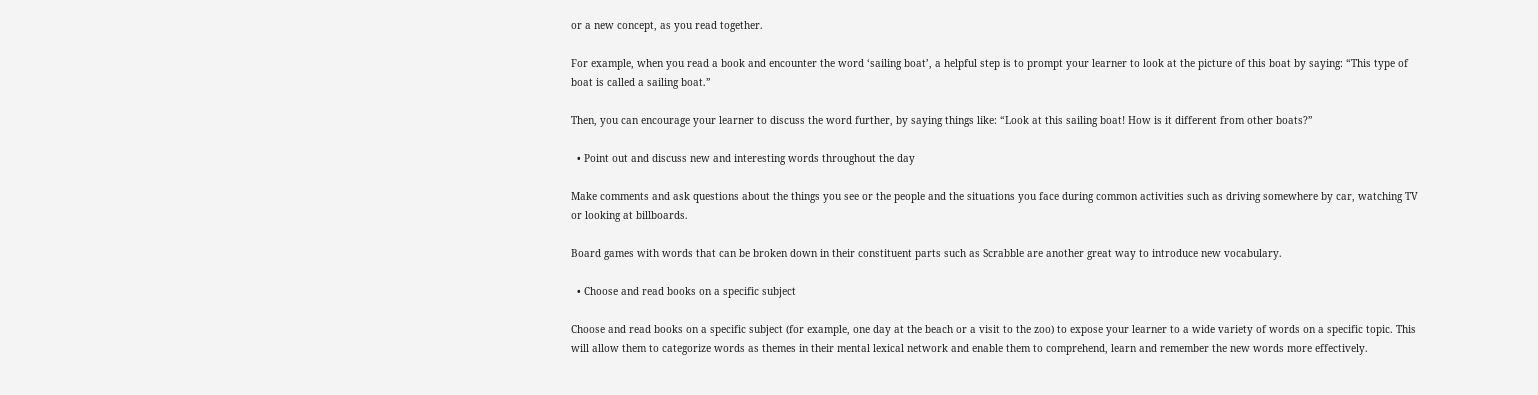or a new concept, as you read together.

For example, when you read a book and encounter the word ‘sailing boat’, a helpful step is to prompt your learner to look at the picture of this boat by saying: “This type of boat is called a sailing boat.”

Then, you can encourage your learner to discuss the word further, by saying things like: “Look at this sailing boat! How is it different from other boats?”

  • Point out and discuss new and interesting words throughout the day

Make comments and ask questions about the things you see or the people and the situations you face during common activities such as driving somewhere by car, watching TV or looking at billboards.

Board games with words that can be broken down in their constituent parts such as Scrabble are another great way to introduce new vocabulary.

  • Choose and read books on a specific subject

Choose and read books on a specific subject (for example, one day at the beach or a visit to the zoo) to expose your learner to a wide variety of words on a specific topic. This will allow them to categorize words as themes in their mental lexical network and enable them to comprehend, learn and remember the new words more effectively.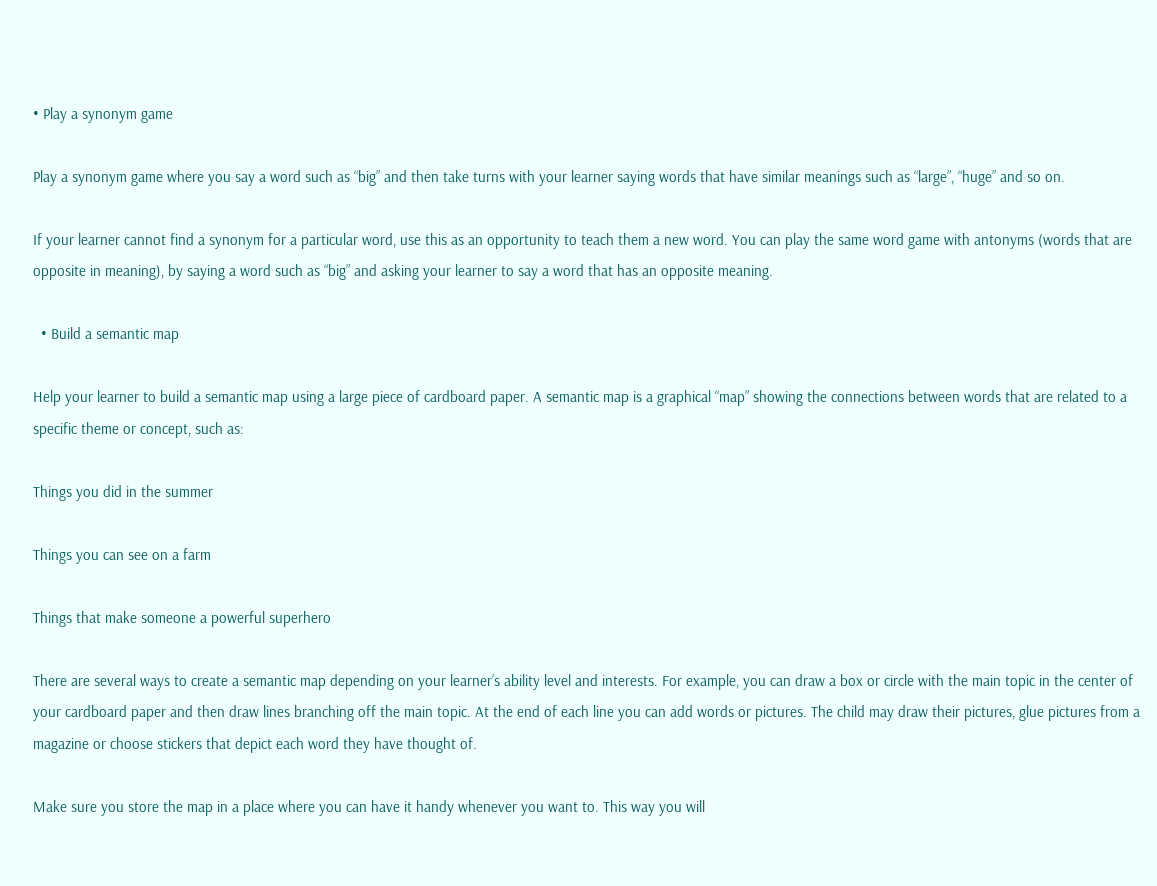• Play a synonym game

Play a synonym game where you say a word such as “big” and then take turns with your learner saying words that have similar meanings such as “large”, “huge” and so on.

If your learner cannot find a synonym for a particular word, use this as an opportunity to teach them a new word. You can play the same word game with antonyms (words that are opposite in meaning), by saying a word such as “big” and asking your learner to say a word that has an opposite meaning.

  • Build a semantic map

Help your learner to build a semantic map using a large piece of cardboard paper. A semantic map is a graphical “map” showing the connections between words that are related to a specific theme or concept, such as:

Things you did in the summer

Things you can see on a farm

Things that make someone a powerful superhero

There are several ways to create a semantic map depending on your learner’s ability level and interests. For example, you can draw a box or circle with the main topic in the center of your cardboard paper and then draw lines branching off the main topic. At the end of each line you can add words or pictures. The child may draw their pictures, glue pictures from a magazine or choose stickers that depict each word they have thought of.

Make sure you store the map in a place where you can have it handy whenever you want to. This way you will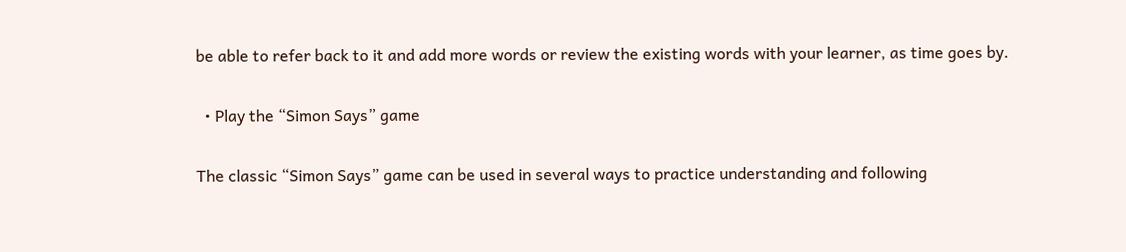be able to refer back to it and add more words or review the existing words with your learner, as time goes by.

  • Play the “Simon Says” game

The classic “Simon Says” game can be used in several ways to practice understanding and following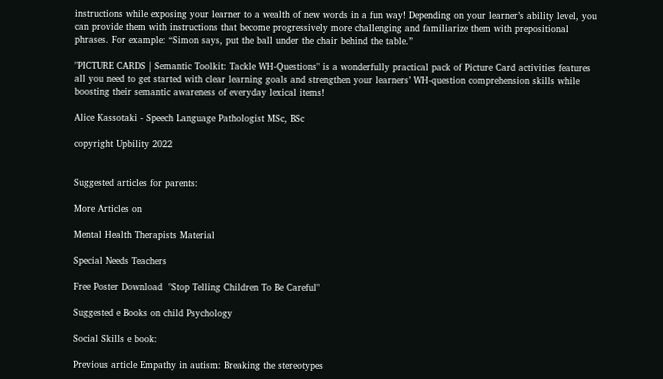instructions while exposing your learner to a wealth of new words in a fun way! Depending on your learner’s ability level, you can provide them with instructions that become progressively more challenging and familiarize them with prepositional phrases. For example: “Simon says, put the ball under the chair behind the table.”

"PICTURE CARDS | Semantic Toolkit: Tackle WH-Questions" is a wonderfully practical pack of Picture Card activities features all you need to get started with clear learning goals and strengthen your learners’ WH-question comprehension skills while boosting their semantic awareness of everyday lexical items!

Alice Kassotaki - Speech Language Pathologist MSc, BSc

copyright Upbility 2022


Suggested articles for parents:

More Articles on

Mental Health Therapists Material

Special Needs Teachers

Free Poster Download  "Stop Telling Children To Be Careful"

Suggested e Books on child Psychology

Social Skills e book:

Previous article Empathy in autism: Breaking the stereotypes